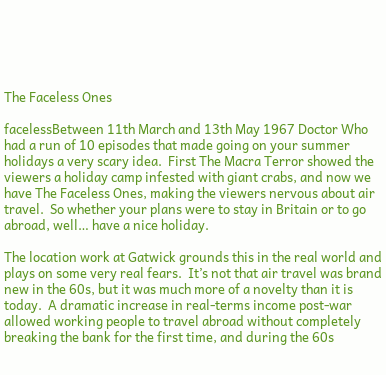The Faceless Ones

facelessBetween 11th March and 13th May 1967 Doctor Who had a run of 10 episodes that made going on your summer holidays a very scary idea.  First The Macra Terror showed the viewers a holiday camp infested with giant crabs, and now we have The Faceless Ones, making the viewers nervous about air travel.  So whether your plans were to stay in Britain or to go abroad, well… have a nice holiday.

The location work at Gatwick grounds this in the real world and plays on some very real fears.  It’s not that air travel was brand new in the 60s, but it was much more of a novelty than it is today.  A dramatic increase in real-terms income post-war allowed working people to travel abroad without completely breaking the bank for the first time, and during the 60s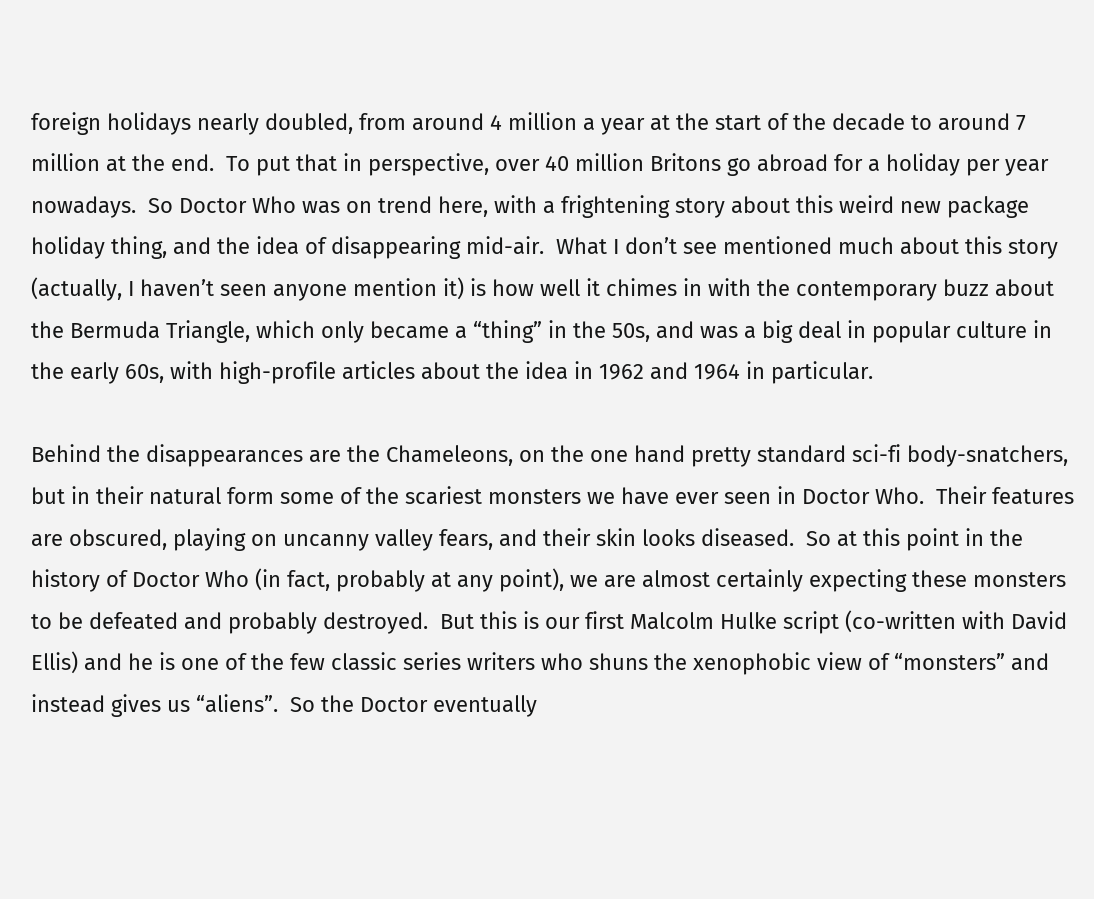foreign holidays nearly doubled, from around 4 million a year at the start of the decade to around 7 million at the end.  To put that in perspective, over 40 million Britons go abroad for a holiday per year nowadays.  So Doctor Who was on trend here, with a frightening story about this weird new package holiday thing, and the idea of disappearing mid-air.  What I don’t see mentioned much about this story (actually, I haven’t seen anyone mention it) is how well it chimes in with the contemporary buzz about the Bermuda Triangle, which only became a “thing” in the 50s, and was a big deal in popular culture in the early 60s, with high-profile articles about the idea in 1962 and 1964 in particular.

Behind the disappearances are the Chameleons, on the one hand pretty standard sci-fi body-snatchers, but in their natural form some of the scariest monsters we have ever seen in Doctor Who.  Their features are obscured, playing on uncanny valley fears, and their skin looks diseased.  So at this point in the history of Doctor Who (in fact, probably at any point), we are almost certainly expecting these monsters to be defeated and probably destroyed.  But this is our first Malcolm Hulke script (co-written with David Ellis) and he is one of the few classic series writers who shuns the xenophobic view of “monsters” and instead gives us “aliens”.  So the Doctor eventually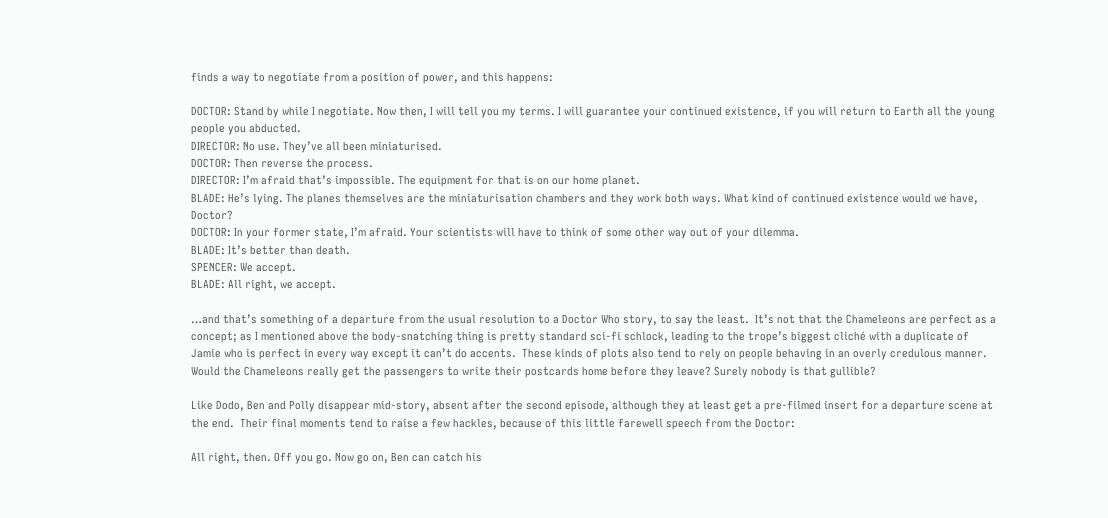finds a way to negotiate from a position of power, and this happens:

DOCTOR: Stand by while I negotiate. Now then, I will tell you my terms. I will guarantee your continued existence, if you will return to Earth all the young people you abducted.
DIRECTOR: No use. They’ve all been miniaturised.
DOCTOR: Then reverse the process.
DIRECTOR: I’m afraid that’s impossible. The equipment for that is on our home planet.
BLADE: He’s lying. The planes themselves are the miniaturisation chambers and they work both ways. What kind of continued existence would we have, Doctor?
DOCTOR: In your former state, I’m afraid. Your scientists will have to think of some other way out of your dilemma.
BLADE: It’s better than death.
SPENCER: We accept.
BLADE: All right, we accept.

…and that’s something of a departure from the usual resolution to a Doctor Who story, to say the least.  It’s not that the Chameleons are perfect as a concept; as I mentioned above the body-snatching thing is pretty standard sci-fi schlock, leading to the trope’s biggest cliché with a duplicate of Jamie who is perfect in every way except it can’t do accents.  These kinds of plots also tend to rely on people behaving in an overly credulous manner.  Would the Chameleons really get the passengers to write their postcards home before they leave? Surely nobody is that gullible?

Like Dodo, Ben and Polly disappear mid-story, absent after the second episode, although they at least get a pre-filmed insert for a departure scene at the end.  Their final moments tend to raise a few hackles, because of this little farewell speech from the Doctor:

All right, then. Off you go. Now go on, Ben can catch his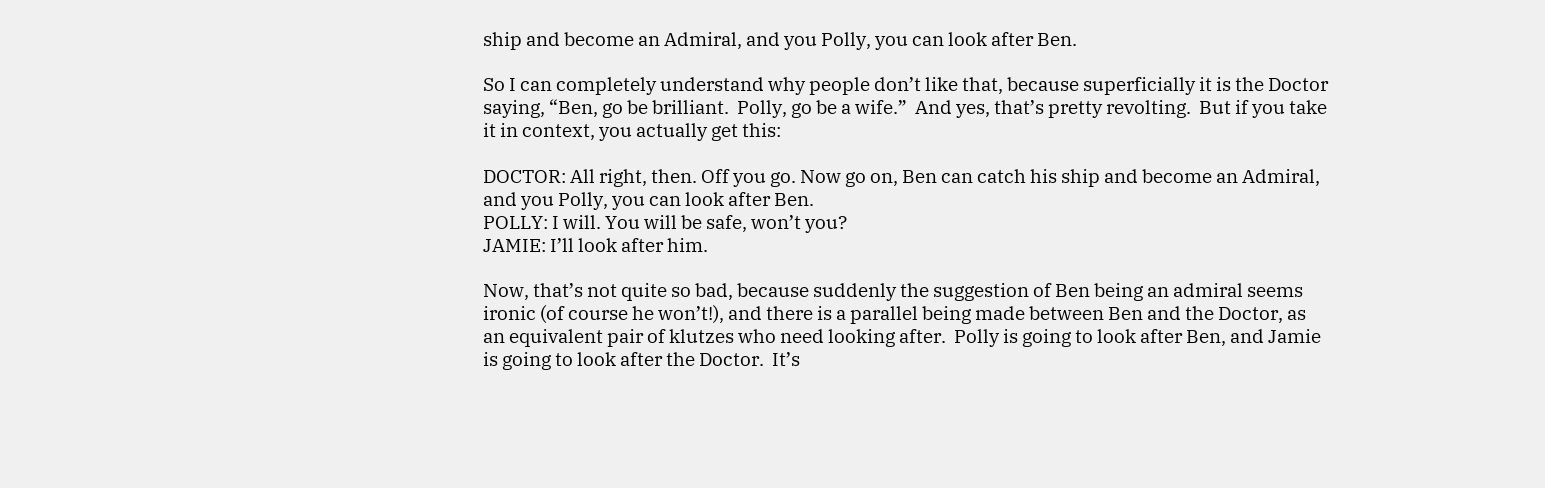ship and become an Admiral, and you Polly, you can look after Ben.

So I can completely understand why people don’t like that, because superficially it is the Doctor saying, “Ben, go be brilliant.  Polly, go be a wife.”  And yes, that’s pretty revolting.  But if you take it in context, you actually get this:

DOCTOR: All right, then. Off you go. Now go on, Ben can catch his ship and become an Admiral, and you Polly, you can look after Ben.
POLLY: I will. You will be safe, won’t you?
JAMIE: I’ll look after him.

Now, that’s not quite so bad, because suddenly the suggestion of Ben being an admiral seems ironic (of course he won’t!), and there is a parallel being made between Ben and the Doctor, as an equivalent pair of klutzes who need looking after.  Polly is going to look after Ben, and Jamie is going to look after the Doctor.  It’s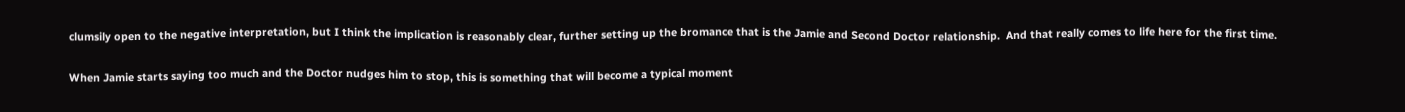clumsily open to the negative interpretation, but I think the implication is reasonably clear, further setting up the bromance that is the Jamie and Second Doctor relationship.  And that really comes to life here for the first time.

When Jamie starts saying too much and the Doctor nudges him to stop, this is something that will become a typical moment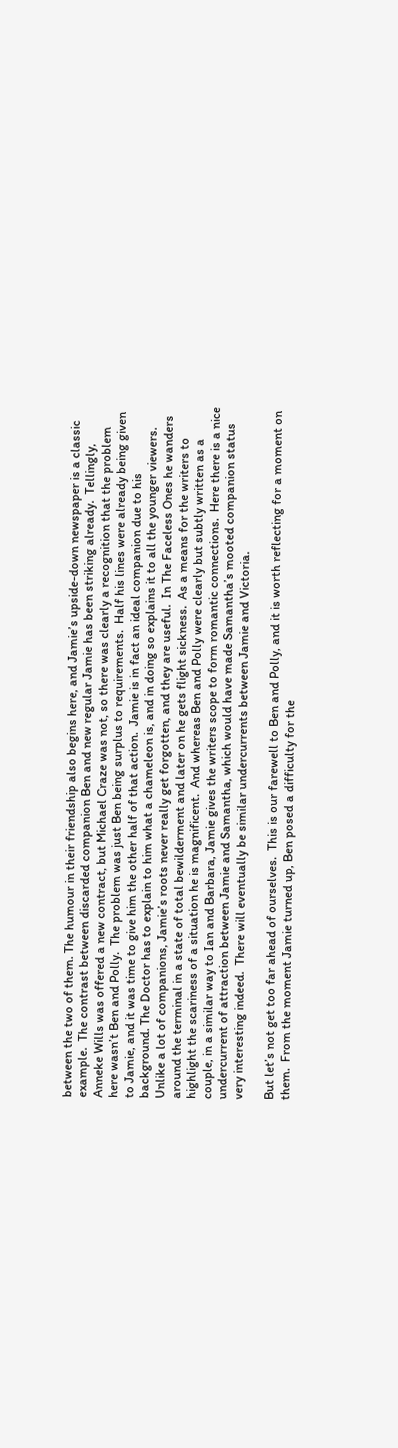between the two of them. The humour in their friendship also begins here, and Jamie’s upside-down newspaper is a classic example.  The contrast between discarded companion Ben and new regular Jamie has been striking already.  Tellingly, Anneke Wills was offered a new contract, but Michael Craze was not, so there was clearly a recognition that the problem here wasn’t Ben and Polly.  The problem was just Ben being surplus to requirements.  Half his lines were already being given to Jamie, and it was time to give him the other half of that action.  Jamie is in fact an ideal companion due to his background. The Doctor has to explain to him what a chameleon is, and in doing so explains it to all the younger viewers.  Unlike a lot of companions, Jamie’s roots never really get forgotten, and they are useful.  In The Faceless Ones he wanders around the terminal in a state of total bewilderment and later on he gets flight sickness.  As a means for the writers to highlight the scariness of a situation he is magnificent.  And whereas Ben and Polly were clearly but subtly written as a couple, in a similar way to Ian and Barbara, Jamie gives the writers scope to form romantic connections.  Here there is a nice undercurrent of attraction between Jamie and Samantha, which would have made Samantha’s mooted companion status very interesting indeed.  There will eventually be similar undercurrents between Jamie and Victoria.

But let’s not get too far ahead of ourselves.  This is our farewell to Ben and Polly, and it is worth reflecting for a moment on them.  From the moment Jamie turned up, Ben posed a difficulty for the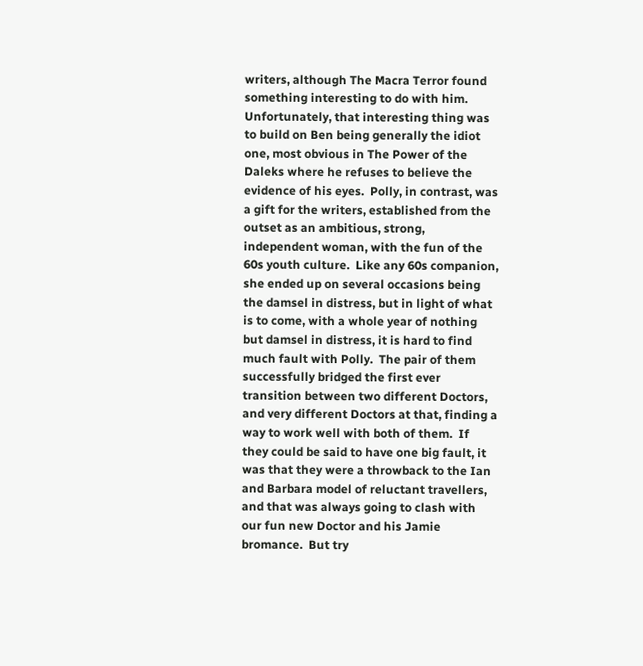writers, although The Macra Terror found something interesting to do with him.  Unfortunately, that interesting thing was to build on Ben being generally the idiot one, most obvious in The Power of the Daleks where he refuses to believe the evidence of his eyes.  Polly, in contrast, was a gift for the writers, established from the outset as an ambitious, strong, independent woman, with the fun of the 60s youth culture.  Like any 60s companion, she ended up on several occasions being the damsel in distress, but in light of what is to come, with a whole year of nothing but damsel in distress, it is hard to find much fault with Polly.  The pair of them successfully bridged the first ever transition between two different Doctors, and very different Doctors at that, finding a way to work well with both of them.  If they could be said to have one big fault, it was that they were a throwback to the Ian and Barbara model of reluctant travellers, and that was always going to clash with our fun new Doctor and his Jamie bromance.  But try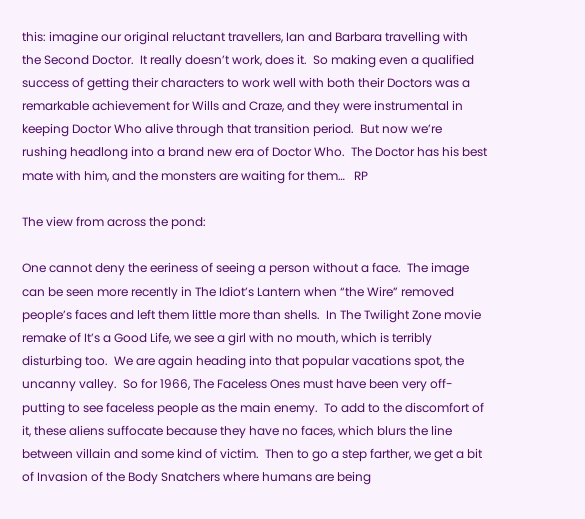this: imagine our original reluctant travellers, Ian and Barbara travelling with the Second Doctor.  It really doesn’t work, does it.  So making even a qualified success of getting their characters to work well with both their Doctors was a remarkable achievement for Wills and Craze, and they were instrumental in keeping Doctor Who alive through that transition period.  But now we’re rushing headlong into a brand new era of Doctor Who.  The Doctor has his best mate with him, and the monsters are waiting for them…   RP

The view from across the pond:

One cannot deny the eeriness of seeing a person without a face.  The image can be seen more recently in The Idiot’s Lantern when “the Wire” removed people’s faces and left them little more than shells.  In The Twilight Zone movie remake of It’s a Good Life, we see a girl with no mouth, which is terribly disturbing too.  We are again heading into that popular vacations spot, the uncanny valley.  So for 1966, The Faceless Ones must have been very off-putting to see faceless people as the main enemy.  To add to the discomfort of it, these aliens suffocate because they have no faces, which blurs the line between villain and some kind of victim.  Then to go a step farther, we get a bit of Invasion of the Body Snatchers where humans are being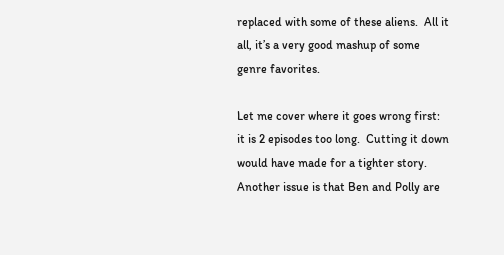replaced with some of these aliens.  All it all, it’s a very good mashup of some genre favorites.

Let me cover where it goes wrong first: it is 2 episodes too long.  Cutting it down would have made for a tighter story.  Another issue is that Ben and Polly are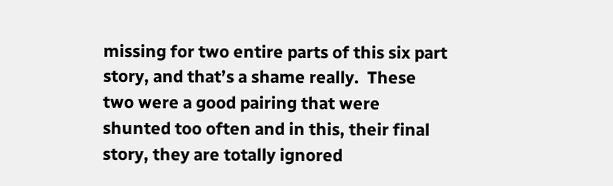missing for two entire parts of this six part story, and that’s a shame really.  These two were a good pairing that were shunted too often and in this, their final story, they are totally ignored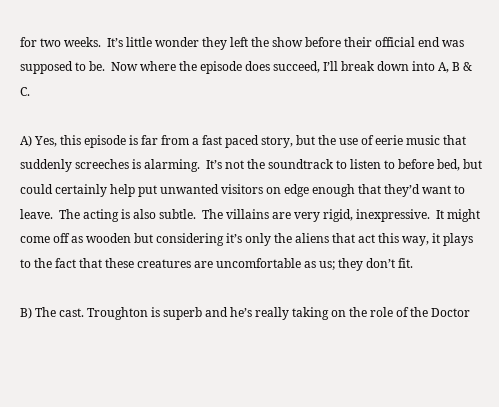for two weeks.  It’s little wonder they left the show before their official end was supposed to be.  Now where the episode does succeed, I’ll break down into A, B & C.

A) Yes, this episode is far from a fast paced story, but the use of eerie music that suddenly screeches is alarming.  It’s not the soundtrack to listen to before bed, but could certainly help put unwanted visitors on edge enough that they’d want to leave.  The acting is also subtle.  The villains are very rigid, inexpressive.  It might come off as wooden but considering it’s only the aliens that act this way, it plays to the fact that these creatures are uncomfortable as us; they don’t fit.

B) The cast. Troughton is superb and he’s really taking on the role of the Doctor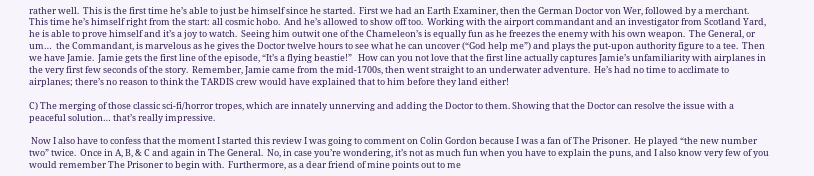rather well.  This is the first time he’s able to just be himself since he started.  First we had an Earth Examiner, then the German Doctor von Wer, followed by a merchant.  This time he’s himself right from the start: all cosmic hobo.  And he’s allowed to show off too.  Working with the airport commandant and an investigator from Scotland Yard, he is able to prove himself and it’s a joy to watch.  Seeing him outwit one of the Chameleon’s is equally fun as he freezes the enemy with his own weapon.  The General, or um…  the Commandant, is marvelous as he gives the Doctor twelve hours to see what he can uncover (“God help me”) and plays the put-upon authority figure to a tee.  Then we have Jamie.  Jamie gets the first line of the episode, “It’s a flying beastie!”   How can you not love that the first line actually captures Jamie’s unfamiliarity with airplanes in the very first few seconds of the story.  Remember, Jamie came from the mid-1700s, then went straight to an underwater adventure.  He’s had no time to acclimate to airplanes; there’s no reason to think the TARDIS crew would have explained that to him before they land either!

C) The merging of those classic sci-fi/horror tropes, which are innately unnerving and adding the Doctor to them. Showing that the Doctor can resolve the issue with a peaceful solution… that’s really impressive.

 Now I also have to confess that the moment I started this review I was going to comment on Colin Gordon because I was a fan of The Prisoner.  He played “the new number two” twice.  Once in A, B, & C and again in The General.  No, in case you’re wondering, it’s not as much fun when you have to explain the puns, and I also know very few of you would remember The Prisoner to begin with.  Furthermore, as a dear friend of mine points out to me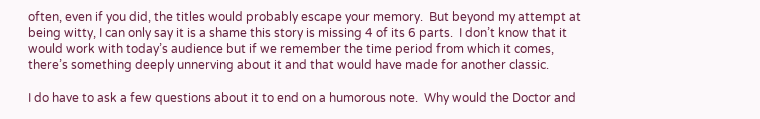often, even if you did, the titles would probably escape your memory.  But beyond my attempt at being witty, I can only say it is a shame this story is missing 4 of its 6 parts.  I don’t know that it would work with today’s audience but if we remember the time period from which it comes, there’s something deeply unnerving about it and that would have made for another classic.

I do have to ask a few questions about it to end on a humorous note.  Why would the Doctor and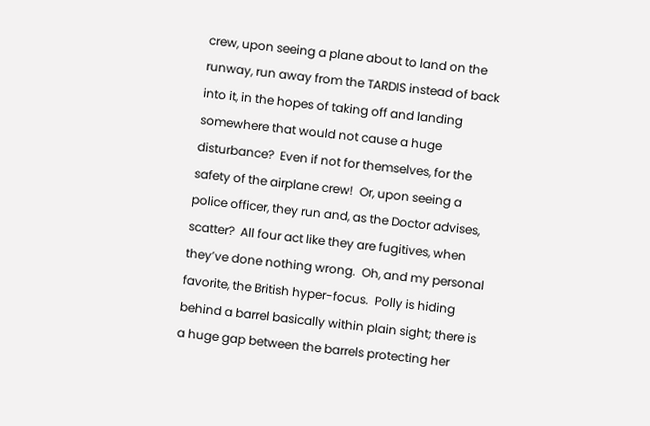crew, upon seeing a plane about to land on the runway, run away from the TARDIS instead of back into it, in the hopes of taking off and landing somewhere that would not cause a huge disturbance?  Even if not for themselves, for the safety of the airplane crew!  Or, upon seeing a police officer, they run and, as the Doctor advises, scatter?  All four act like they are fugitives, when they’ve done nothing wrong.  Oh, and my personal favorite, the British hyper-focus.  Polly is hiding behind a barrel basically within plain sight; there is a huge gap between the barrels protecting her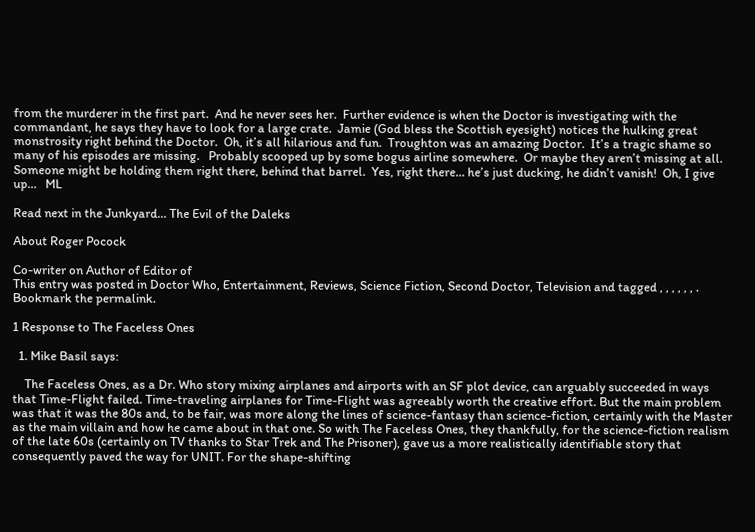from the murderer in the first part.  And he never sees her.  Further evidence is when the Doctor is investigating with the commandant, he says they have to look for a large crate.  Jamie (God bless the Scottish eyesight) notices the hulking great monstrosity right behind the Doctor.  Oh, it’s all hilarious and fun.  Troughton was an amazing Doctor.  It’s a tragic shame so many of his episodes are missing.   Probably scooped up by some bogus airline somewhere.  Or maybe they aren’t missing at all.  Someone might be holding them right there, behind that barrel.  Yes, right there… he’s just ducking, he didn’t vanish!  Oh, I give up…   ML

Read next in the Junkyard… The Evil of the Daleks

About Roger Pocock

Co-writer on Author of Editor of
This entry was posted in Doctor Who, Entertainment, Reviews, Science Fiction, Second Doctor, Television and tagged , , , , , , . Bookmark the permalink.

1 Response to The Faceless Ones

  1. Mike Basil says:

    The Faceless Ones, as a Dr. Who story mixing airplanes and airports with an SF plot device, can arguably succeeded in ways that Time-Flight failed. Time-traveling airplanes for Time-Flight was agreeably worth the creative effort. But the main problem was that it was the 80s and, to be fair, was more along the lines of science-fantasy than science-fiction, certainly with the Master as the main villain and how he came about in that one. So with The Faceless Ones, they thankfully, for the science-fiction realism of the late 60s (certainly on TV thanks to Star Trek and The Prisoner), gave us a more realistically identifiable story that consequently paved the way for UNIT. For the shape-shifting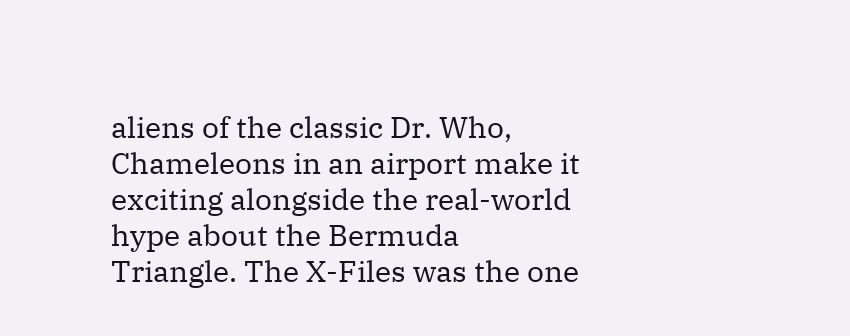aliens of the classic Dr. Who, Chameleons in an airport make it exciting alongside the real-world hype about the Bermuda Triangle. The X-Files was the one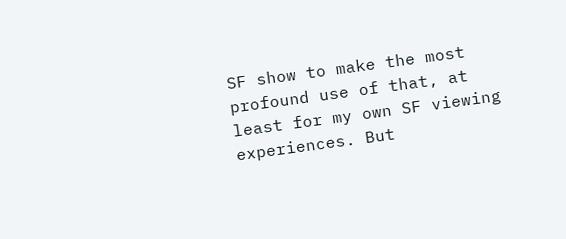SF show to make the most profound use of that, at least for my own SF viewing experiences. But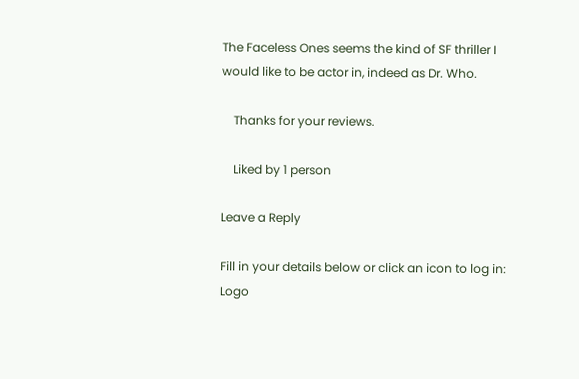The Faceless Ones seems the kind of SF thriller I would like to be actor in, indeed as Dr. Who.

    Thanks for your reviews.

    Liked by 1 person

Leave a Reply

Fill in your details below or click an icon to log in: Logo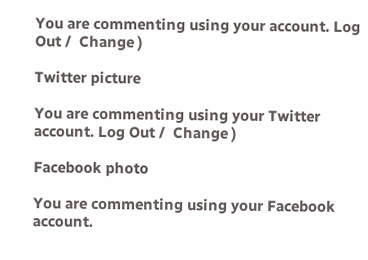You are commenting using your account. Log Out /  Change )

Twitter picture

You are commenting using your Twitter account. Log Out /  Change )

Facebook photo

You are commenting using your Facebook account.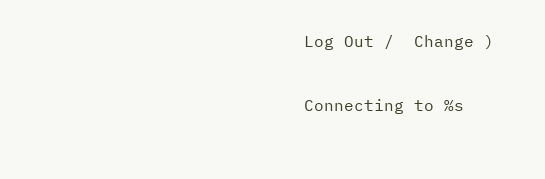Log Out /  Change )

Connecting to %s